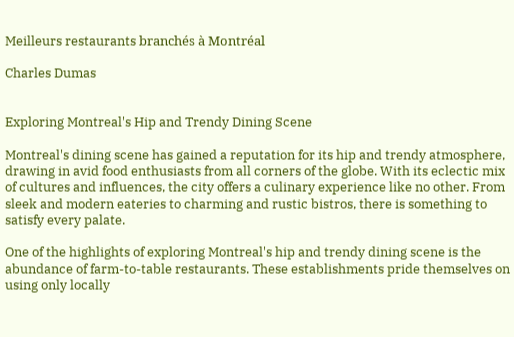Meilleurs restaurants branchés à Montréal

Charles Dumas


Exploring Montreal's Hip and Trendy Dining Scene

Montreal's dining scene has gained a reputation for its hip and trendy atmosphere, drawing in avid food enthusiasts from all corners of the globe. With its eclectic mix of cultures and influences, the city offers a culinary experience like no other. From sleek and modern eateries to charming and rustic bistros, there is something to satisfy every palate.

One of the highlights of exploring Montreal's hip and trendy dining scene is the abundance of farm-to-table restaurants. These establishments pride themselves on using only locally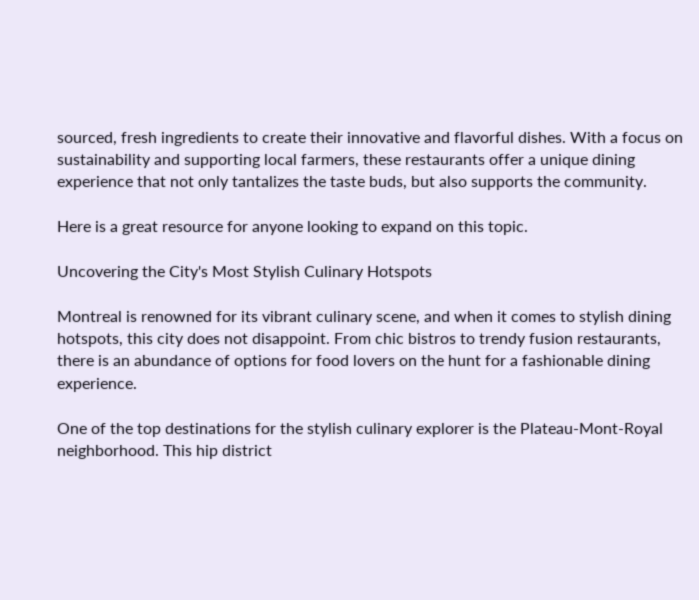sourced, fresh ingredients to create their innovative and flavorful dishes. With a focus on sustainability and supporting local farmers, these restaurants offer a unique dining experience that not only tantalizes the taste buds, but also supports the community.

Here is a great resource for anyone looking to expand on this topic.

Uncovering the City's Most Stylish Culinary Hotspots

Montreal is renowned for its vibrant culinary scene, and when it comes to stylish dining hotspots, this city does not disappoint. From chic bistros to trendy fusion restaurants, there is an abundance of options for food lovers on the hunt for a fashionable dining experience.

One of the top destinations for the stylish culinary explorer is the Plateau-Mont-Royal neighborhood. This hip district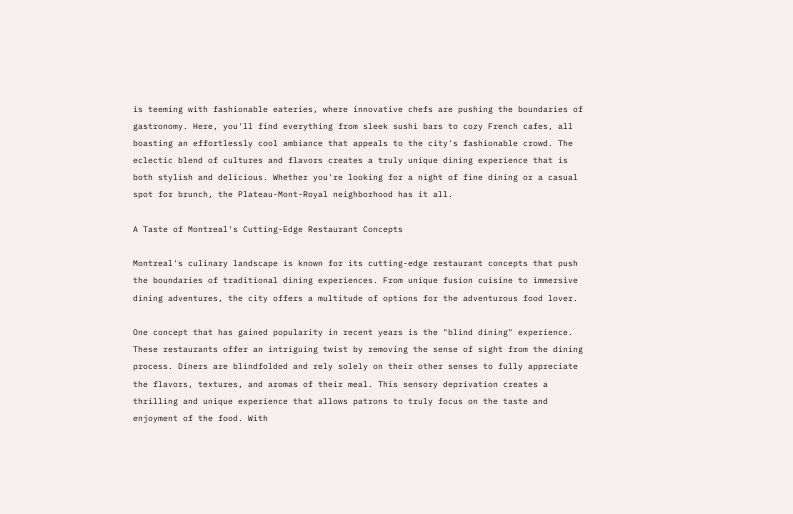is teeming with fashionable eateries, where innovative chefs are pushing the boundaries of gastronomy. Here, you'll find everything from sleek sushi bars to cozy French cafes, all boasting an effortlessly cool ambiance that appeals to the city's fashionable crowd. The eclectic blend of cultures and flavors creates a truly unique dining experience that is both stylish and delicious. Whether you're looking for a night of fine dining or a casual spot for brunch, the Plateau-Mont-Royal neighborhood has it all.

A Taste of Montreal's Cutting-Edge Restaurant Concepts

Montreal's culinary landscape is known for its cutting-edge restaurant concepts that push the boundaries of traditional dining experiences. From unique fusion cuisine to immersive dining adventures, the city offers a multitude of options for the adventurous food lover.

One concept that has gained popularity in recent years is the "blind dining" experience. These restaurants offer an intriguing twist by removing the sense of sight from the dining process. Diners are blindfolded and rely solely on their other senses to fully appreciate the flavors, textures, and aromas of their meal. This sensory deprivation creates a thrilling and unique experience that allows patrons to truly focus on the taste and enjoyment of the food. With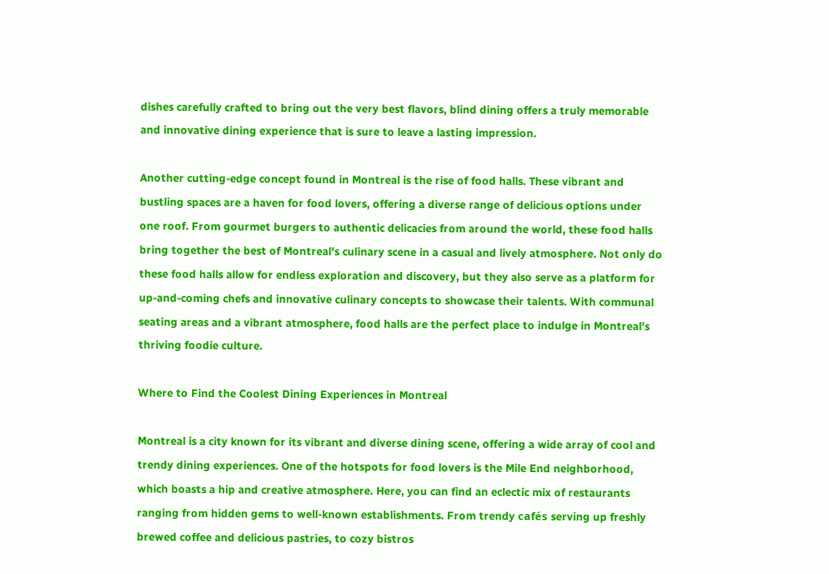dishes carefully crafted to bring out the very best flavors, blind dining offers a truly memorable and innovative dining experience that is sure to leave a lasting impression.

Another cutting-edge concept found in Montreal is the rise of food halls. These vibrant and bustling spaces are a haven for food lovers, offering a diverse range of delicious options under one roof. From gourmet burgers to authentic delicacies from around the world, these food halls bring together the best of Montreal's culinary scene in a casual and lively atmosphere. Not only do these food halls allow for endless exploration and discovery, but they also serve as a platform for up-and-coming chefs and innovative culinary concepts to showcase their talents. With communal seating areas and a vibrant atmosphere, food halls are the perfect place to indulge in Montreal's thriving foodie culture.

Where to Find the Coolest Dining Experiences in Montreal

Montreal is a city known for its vibrant and diverse dining scene, offering a wide array of cool and trendy dining experiences. One of the hotspots for food lovers is the Mile End neighborhood, which boasts a hip and creative atmosphere. Here, you can find an eclectic mix of restaurants ranging from hidden gems to well-known establishments. From trendy cafés serving up freshly brewed coffee and delicious pastries, to cozy bistros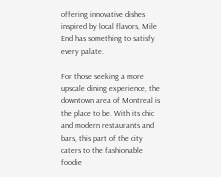offering innovative dishes inspired by local flavors, Mile End has something to satisfy every palate.

For those seeking a more upscale dining experience, the downtown area of Montreal is the place to be. With its chic and modern restaurants and bars, this part of the city caters to the fashionable foodie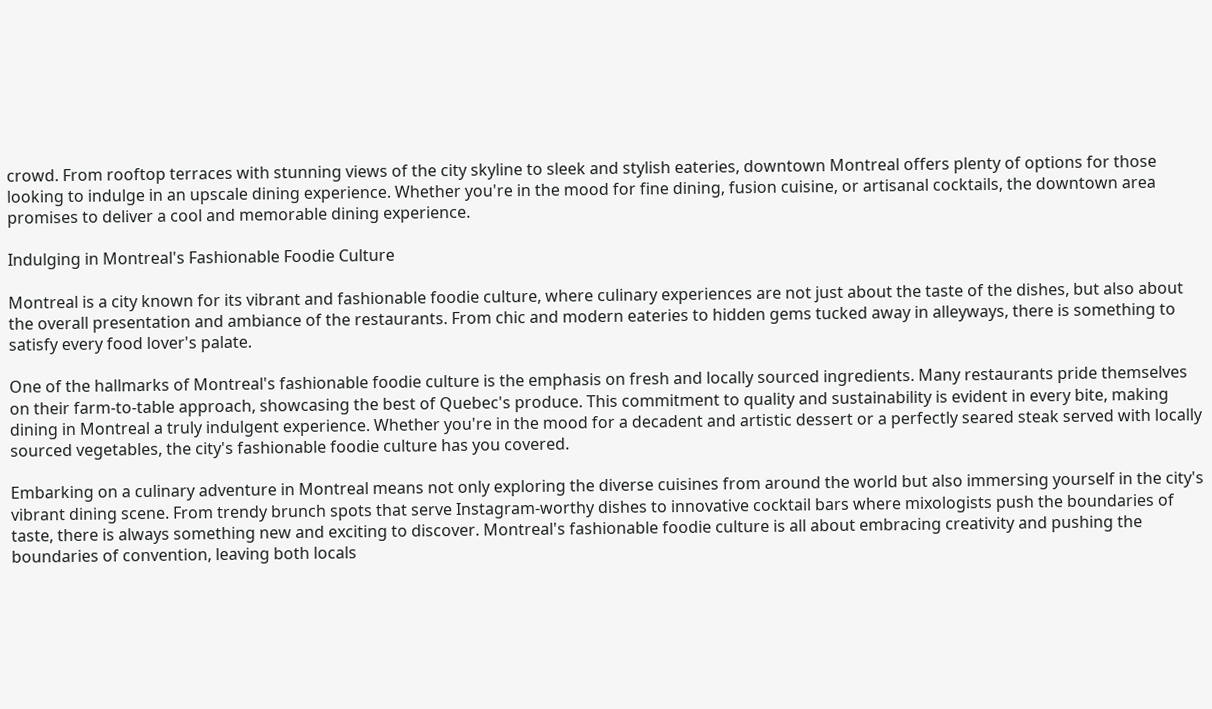crowd. From rooftop terraces with stunning views of the city skyline to sleek and stylish eateries, downtown Montreal offers plenty of options for those looking to indulge in an upscale dining experience. Whether you're in the mood for fine dining, fusion cuisine, or artisanal cocktails, the downtown area promises to deliver a cool and memorable dining experience.

Indulging in Montreal's Fashionable Foodie Culture

Montreal is a city known for its vibrant and fashionable foodie culture, where culinary experiences are not just about the taste of the dishes, but also about the overall presentation and ambiance of the restaurants. From chic and modern eateries to hidden gems tucked away in alleyways, there is something to satisfy every food lover's palate.

One of the hallmarks of Montreal's fashionable foodie culture is the emphasis on fresh and locally sourced ingredients. Many restaurants pride themselves on their farm-to-table approach, showcasing the best of Quebec's produce. This commitment to quality and sustainability is evident in every bite, making dining in Montreal a truly indulgent experience. Whether you're in the mood for a decadent and artistic dessert or a perfectly seared steak served with locally sourced vegetables, the city's fashionable foodie culture has you covered.

Embarking on a culinary adventure in Montreal means not only exploring the diverse cuisines from around the world but also immersing yourself in the city's vibrant dining scene. From trendy brunch spots that serve Instagram-worthy dishes to innovative cocktail bars where mixologists push the boundaries of taste, there is always something new and exciting to discover. Montreal's fashionable foodie culture is all about embracing creativity and pushing the boundaries of convention, leaving both locals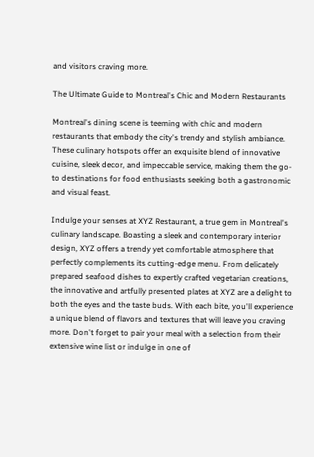and visitors craving more.

The Ultimate Guide to Montreal's Chic and Modern Restaurants

Montreal's dining scene is teeming with chic and modern restaurants that embody the city's trendy and stylish ambiance. These culinary hotspots offer an exquisite blend of innovative cuisine, sleek decor, and impeccable service, making them the go-to destinations for food enthusiasts seeking both a gastronomic and visual feast.

Indulge your senses at XYZ Restaurant, a true gem in Montreal's culinary landscape. Boasting a sleek and contemporary interior design, XYZ offers a trendy yet comfortable atmosphere that perfectly complements its cutting-edge menu. From delicately prepared seafood dishes to expertly crafted vegetarian creations, the innovative and artfully presented plates at XYZ are a delight to both the eyes and the taste buds. With each bite, you'll experience a unique blend of flavors and textures that will leave you craving more. Don't forget to pair your meal with a selection from their extensive wine list or indulge in one of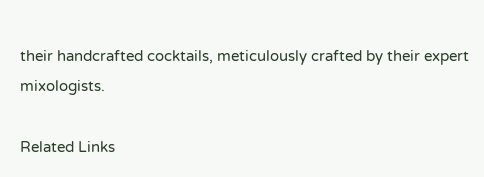their handcrafted cocktails, meticulously crafted by their expert mixologists.

Related Links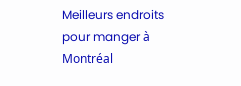Meilleurs endroits pour manger à Montréal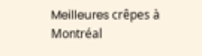Meilleures crêpes à Montréal